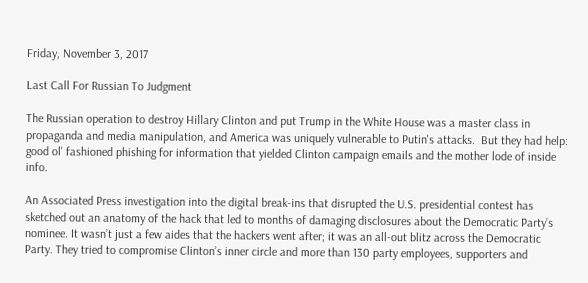Friday, November 3, 2017

Last Call For Russian To Judgment

The Russian operation to destroy Hillary Clinton and put Trump in the White House was a master class in propaganda and media manipulation, and America was uniquely vulnerable to Putin's attacks.  But they had help: good ol' fashioned phishing for information that yielded Clinton campaign emails and the mother lode of inside info.

An Associated Press investigation into the digital break-ins that disrupted the U.S. presidential contest has sketched out an anatomy of the hack that led to months of damaging disclosures about the Democratic Party’s nominee. It wasn’t just a few aides that the hackers went after; it was an all-out blitz across the Democratic Party. They tried to compromise Clinton’s inner circle and more than 130 party employees, supporters and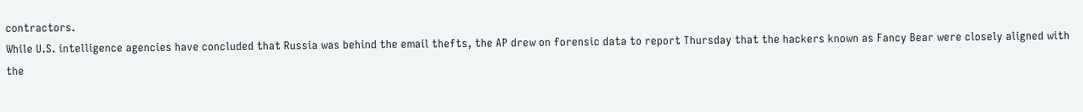contractors.
While U.S. intelligence agencies have concluded that Russia was behind the email thefts, the AP drew on forensic data to report Thursday that the hackers known as Fancy Bear were closely aligned with the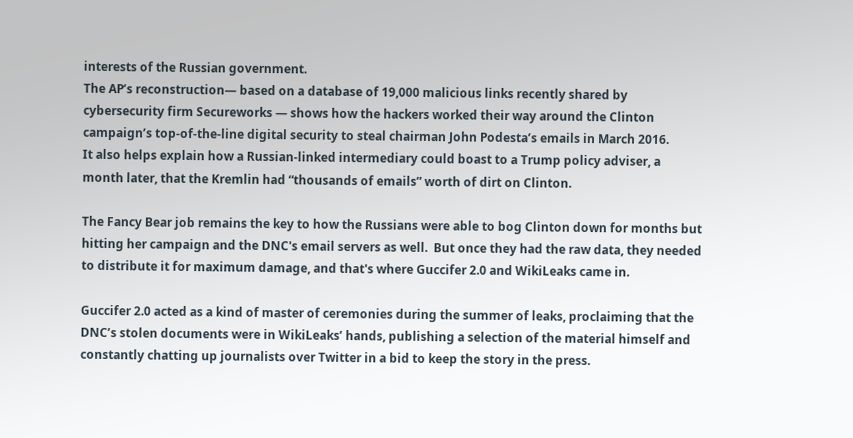interests of the Russian government.
The AP’s reconstruction— based on a database of 19,000 malicious links recently shared by cybersecurity firm Secureworks — shows how the hackers worked their way around the Clinton campaign’s top-of-the-line digital security to steal chairman John Podesta’s emails in March 2016.
It also helps explain how a Russian-linked intermediary could boast to a Trump policy adviser, a month later, that the Kremlin had “thousands of emails” worth of dirt on Clinton.

The Fancy Bear job remains the key to how the Russians were able to bog Clinton down for months but hitting her campaign and the DNC's email servers as well.  But once they had the raw data, they needed to distribute it for maximum damage, and that's where Guccifer 2.0 and WikiLeaks came in.

Guccifer 2.0 acted as a kind of master of ceremonies during the summer of leaks, proclaiming that the DNC’s stolen documents were in WikiLeaks’ hands, publishing a selection of the material himself and constantly chatting up journalists over Twitter in a bid to keep the story in the press.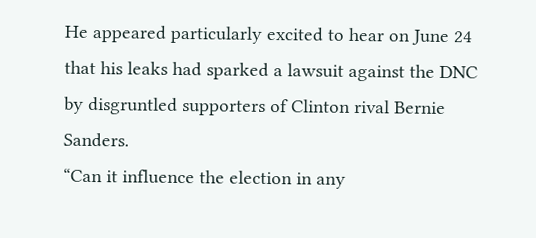He appeared particularly excited to hear on June 24 that his leaks had sparked a lawsuit against the DNC by disgruntled supporters of Clinton rival Bernie Sanders.
“Can it influence the election in any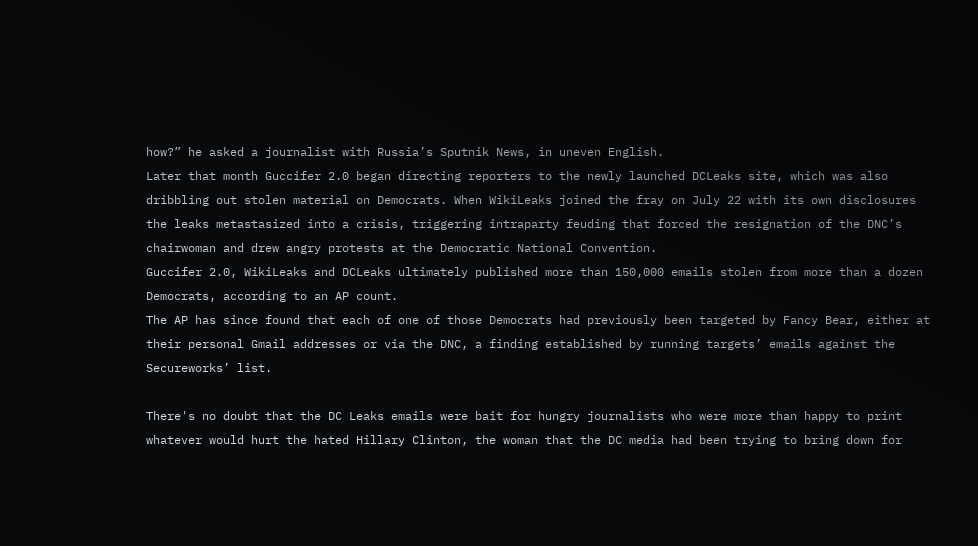how?” he asked a journalist with Russia’s Sputnik News, in uneven English.
Later that month Guccifer 2.0 began directing reporters to the newly launched DCLeaks site, which was also dribbling out stolen material on Democrats. When WikiLeaks joined the fray on July 22 with its own disclosures the leaks metastasized into a crisis, triggering intraparty feuding that forced the resignation of the DNC’s chairwoman and drew angry protests at the Democratic National Convention.
Guccifer 2.0, WikiLeaks and DCLeaks ultimately published more than 150,000 emails stolen from more than a dozen Democrats, according to an AP count.
The AP has since found that each of one of those Democrats had previously been targeted by Fancy Bear, either at their personal Gmail addresses or via the DNC, a finding established by running targets’ emails against the Secureworks’ list.

There's no doubt that the DC Leaks emails were bait for hungry journalists who were more than happy to print whatever would hurt the hated Hillary Clinton, the woman that the DC media had been trying to bring down for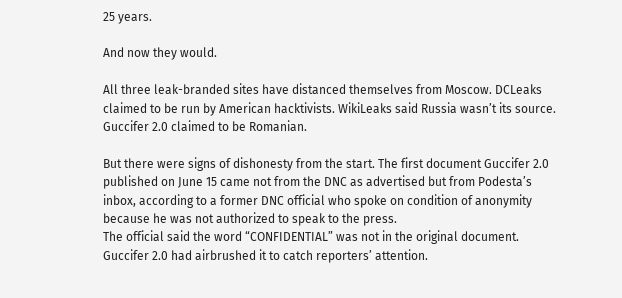25 years.

And now they would.

All three leak-branded sites have distanced themselves from Moscow. DCLeaks claimed to be run by American hacktivists. WikiLeaks said Russia wasn’t its source. Guccifer 2.0 claimed to be Romanian.

But there were signs of dishonesty from the start. The first document Guccifer 2.0 published on June 15 came not from the DNC as advertised but from Podesta’s inbox, according to a former DNC official who spoke on condition of anonymity because he was not authorized to speak to the press.
The official said the word “CONFIDENTIAL” was not in the original document.
Guccifer 2.0 had airbrushed it to catch reporters’ attention.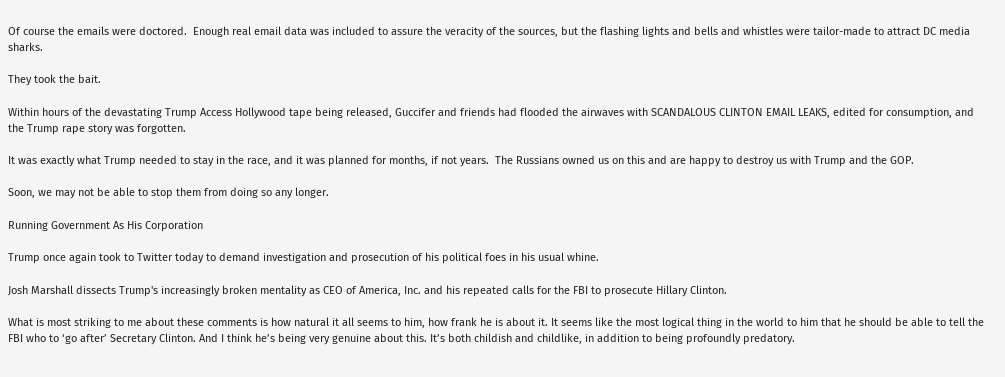Of course the emails were doctored.  Enough real email data was included to assure the veracity of the sources, but the flashing lights and bells and whistles were tailor-made to attract DC media sharks.

They took the bait.

Within hours of the devastating Trump Access Hollywood tape being released, Guccifer and friends had flooded the airwaves with SCANDALOUS CLINTON EMAIL LEAKS, edited for consumption, and the Trump rape story was forgotten.

It was exactly what Trump needed to stay in the race, and it was planned for months, if not years.  The Russians owned us on this and are happy to destroy us with Trump and the GOP.

Soon, we may not be able to stop them from doing so any longer.

Running Government As His Corporation

Trump once again took to Twitter today to demand investigation and prosecution of his political foes in his usual whine.

Josh Marshall dissects Trump's increasingly broken mentality as CEO of America, Inc. and his repeated calls for the FBI to prosecute Hillary Clinton.

What is most striking to me about these comments is how natural it all seems to him, how frank he is about it. It seems like the most logical thing in the world to him that he should be able to tell the FBI who to ‘go after’ Secretary Clinton. And I think he’s being very genuine about this. It’s both childish and childlike, in addition to being profoundly predatory.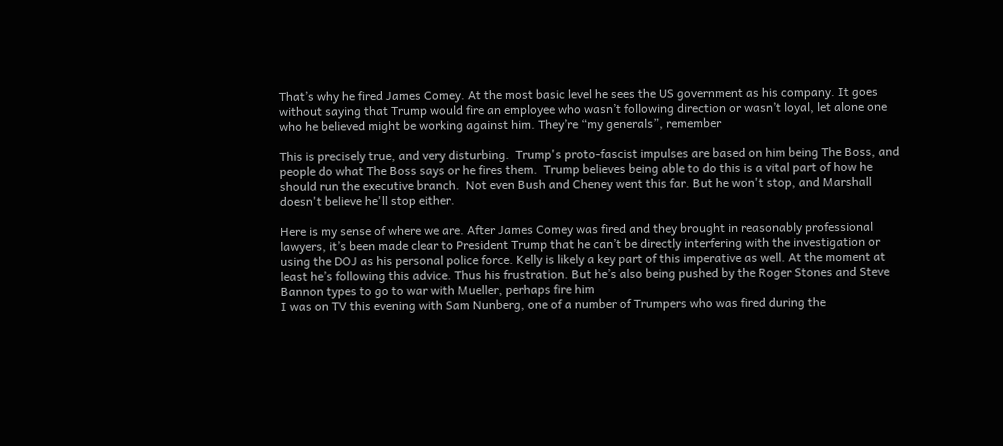That’s why he fired James Comey. At the most basic level he sees the US government as his company. It goes without saying that Trump would fire an employee who wasn’t following direction or wasn’t loyal, let alone one who he believed might be working against him. They’re “my generals”, remember

This is precisely true, and very disturbing.  Trump's proto-fascist impulses are based on him being The Boss, and people do what The Boss says or he fires them.  Trump believes being able to do this is a vital part of how he should run the executive branch.  Not even Bush and Cheney went this far. But he won't stop, and Marshall doesn't believe he'll stop either.

Here is my sense of where we are. After James Comey was fired and they brought in reasonably professional lawyers, it’s been made clear to President Trump that he can’t be directly interfering with the investigation or using the DOJ as his personal police force. Kelly is likely a key part of this imperative as well. At the moment at least he’s following this advice. Thus his frustration. But he’s also being pushed by the Roger Stones and Steve Bannon types to go to war with Mueller, perhaps fire him
I was on TV this evening with Sam Nunberg, one of a number of Trumpers who was fired during the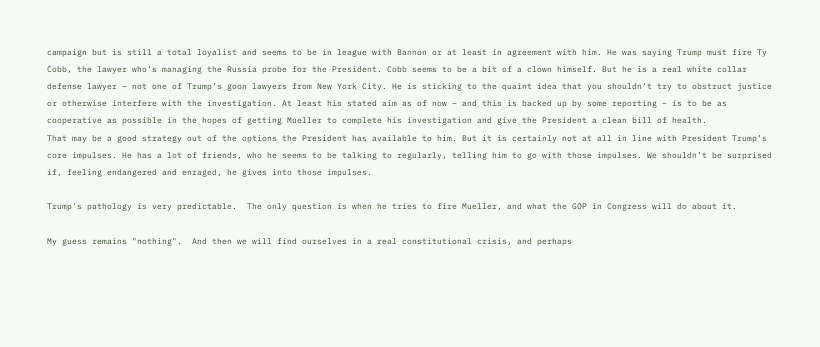campaign but is still a total loyalist and seems to be in league with Bannon or at least in agreement with him. He was saying Trump must fire Ty Cobb, the lawyer who’s managing the Russia probe for the President. Cobb seems to be a bit of a clown himself. But he is a real white collar defense lawyer – not one of Trump’s goon lawyers from New York City. He is sticking to the quaint idea that you shouldn’t try to obstruct justice or otherwise interfere with the investigation. At least his stated aim as of now – and this is backed up by some reporting – is to be as cooperative as possible in the hopes of getting Mueller to complete his investigation and give the President a clean bill of health.
That may be a good strategy out of the options the President has available to him. But it is certainly not at all in line with President Trump’s core impulses. He has a lot of friends, who he seems to be talking to regularly, telling him to go with those impulses. We shouldn’t be surprised if, feeling endangered and enraged, he gives into those impulses.

Trump's pathology is very predictable.  The only question is when he tries to fire Mueller, and what the GOP in Congress will do about it.

My guess remains "nothing".  And then we will find ourselves in a real constitutional crisis, and perhaps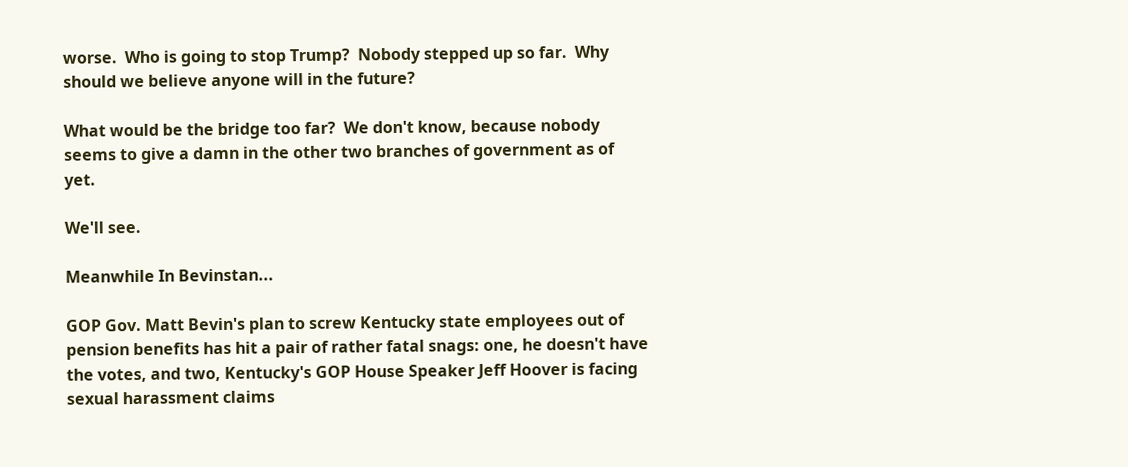worse.  Who is going to stop Trump?  Nobody stepped up so far.  Why should we believe anyone will in the future?

What would be the bridge too far?  We don't know, because nobody seems to give a damn in the other two branches of government as of yet.

We'll see.

Meanwhile In Bevinstan...

GOP Gov. Matt Bevin's plan to screw Kentucky state employees out of pension benefits has hit a pair of rather fatal snags: one, he doesn't have the votes, and two, Kentucky's GOP House Speaker Jeff Hoover is facing sexual harassment claims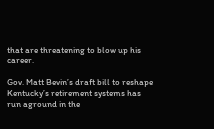that are threatening to blow up his career.

Gov. Matt Bevin’s draft bill to reshape Kentucky’s retirement systems has run aground in the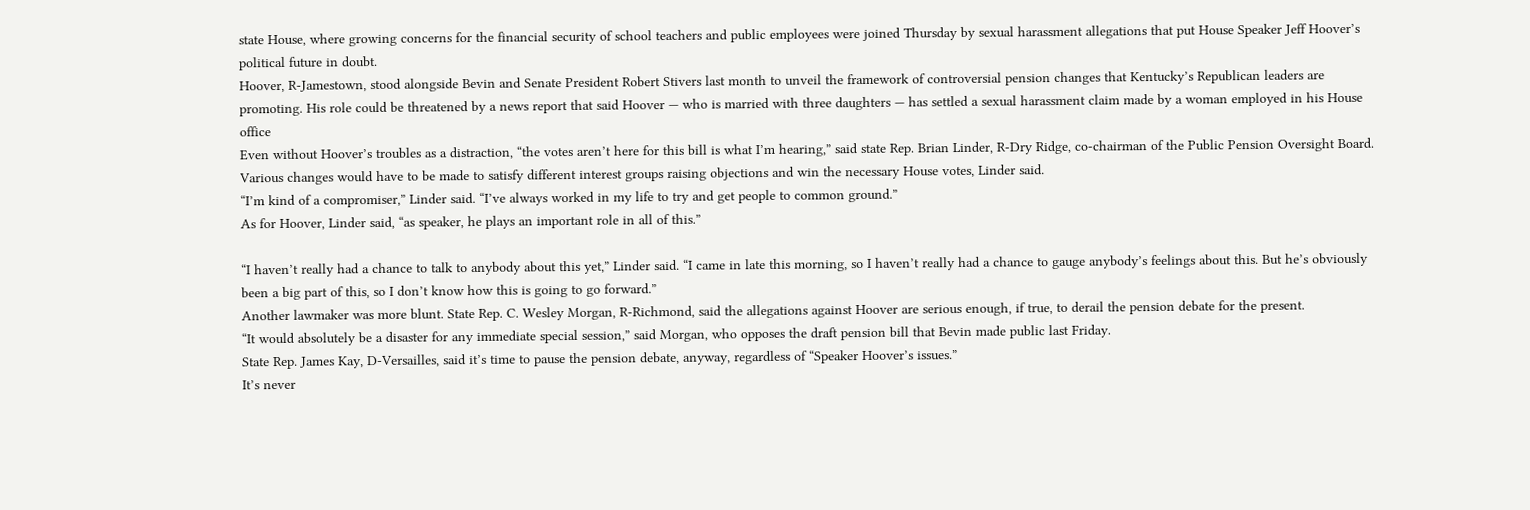state House, where growing concerns for the financial security of school teachers and public employees were joined Thursday by sexual harassment allegations that put House Speaker Jeff Hoover’s political future in doubt.
Hoover, R-Jamestown, stood alongside Bevin and Senate President Robert Stivers last month to unveil the framework of controversial pension changes that Kentucky’s Republican leaders are promoting. His role could be threatened by a news report that said Hoover — who is married with three daughters — has settled a sexual harassment claim made by a woman employed in his House office
Even without Hoover’s troubles as a distraction, “the votes aren’t here for this bill is what I’m hearing,” said state Rep. Brian Linder, R-Dry Ridge, co-chairman of the Public Pension Oversight Board. Various changes would have to be made to satisfy different interest groups raising objections and win the necessary House votes, Linder said.
“I’m kind of a compromiser,” Linder said. “I’ve always worked in my life to try and get people to common ground.”
As for Hoover, Linder said, “as speaker, he plays an important role in all of this.”

“I haven’t really had a chance to talk to anybody about this yet,” Linder said. “I came in late this morning, so I haven’t really had a chance to gauge anybody’s feelings about this. But he’s obviously been a big part of this, so I don’t know how this is going to go forward.”
Another lawmaker was more blunt. State Rep. C. Wesley Morgan, R-Richmond, said the allegations against Hoover are serious enough, if true, to derail the pension debate for the present.
“It would absolutely be a disaster for any immediate special session,” said Morgan, who opposes the draft pension bill that Bevin made public last Friday.
State Rep. James Kay, D-Versailles, said it’s time to pause the pension debate, anyway, regardless of “Speaker Hoover’s issues.”
It’s never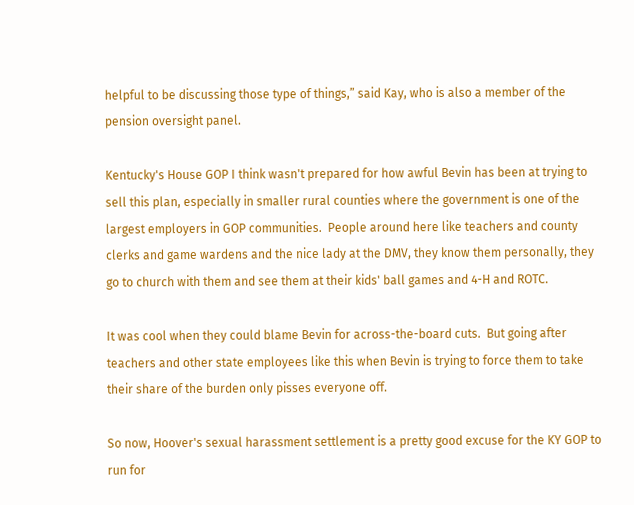helpful to be discussing those type of things,” said Kay, who is also a member of the pension oversight panel.

Kentucky's House GOP I think wasn't prepared for how awful Bevin has been at trying to sell this plan, especially in smaller rural counties where the government is one of the largest employers in GOP communities.  People around here like teachers and county clerks and game wardens and the nice lady at the DMV, they know them personally, they go to church with them and see them at their kids' ball games and 4-H and ROTC.

It was cool when they could blame Bevin for across-the-board cuts.  But going after teachers and other state employees like this when Bevin is trying to force them to take their share of the burden only pisses everyone off.

So now, Hoover's sexual harassment settlement is a pretty good excuse for the KY GOP to run for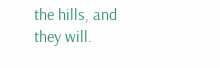the hills, and they will.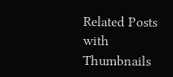Related Posts with Thumbnails